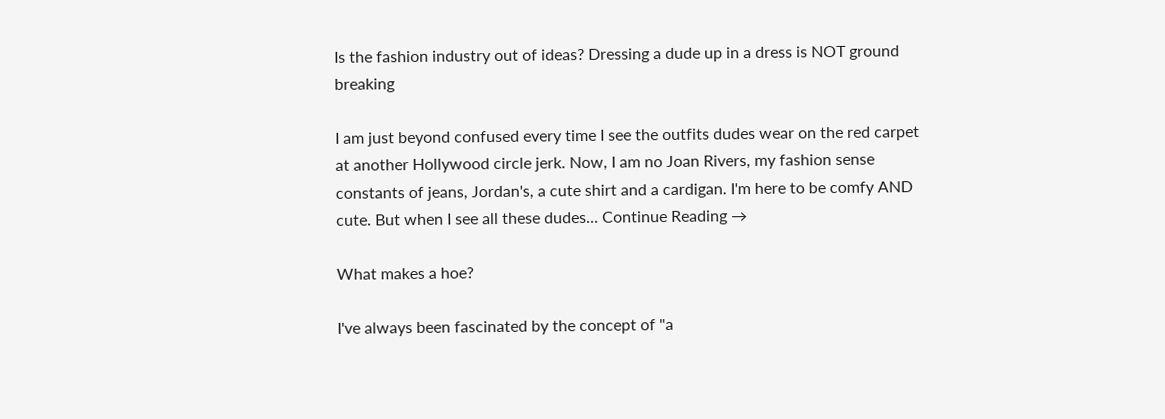Is the fashion industry out of ideas? Dressing a dude up in a dress is NOT ground breaking

I am just beyond confused every time I see the outfits dudes wear on the red carpet at another Hollywood circle jerk. Now, I am no Joan Rivers, my fashion sense constants of jeans, Jordan's, a cute shirt and a cardigan. I'm here to be comfy AND cute. But when I see all these dudes... Continue Reading →

What makes a hoe?

I've always been fascinated by the concept of "a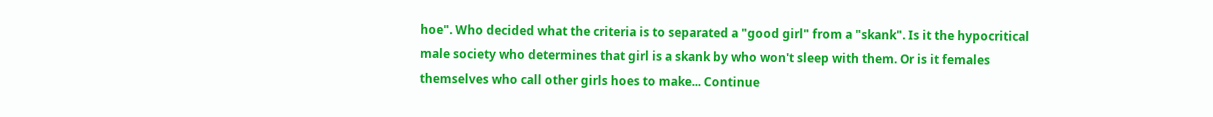hoe". Who decided what the criteria is to separated a "good girl" from a "skank". Is it the hypocritical male society who determines that girl is a skank by who won't sleep with them. Or is it females themselves who call other girls hoes to make... Continue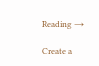Reading →

Create a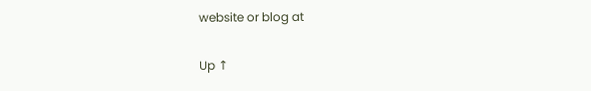website or blog at

Up ↑